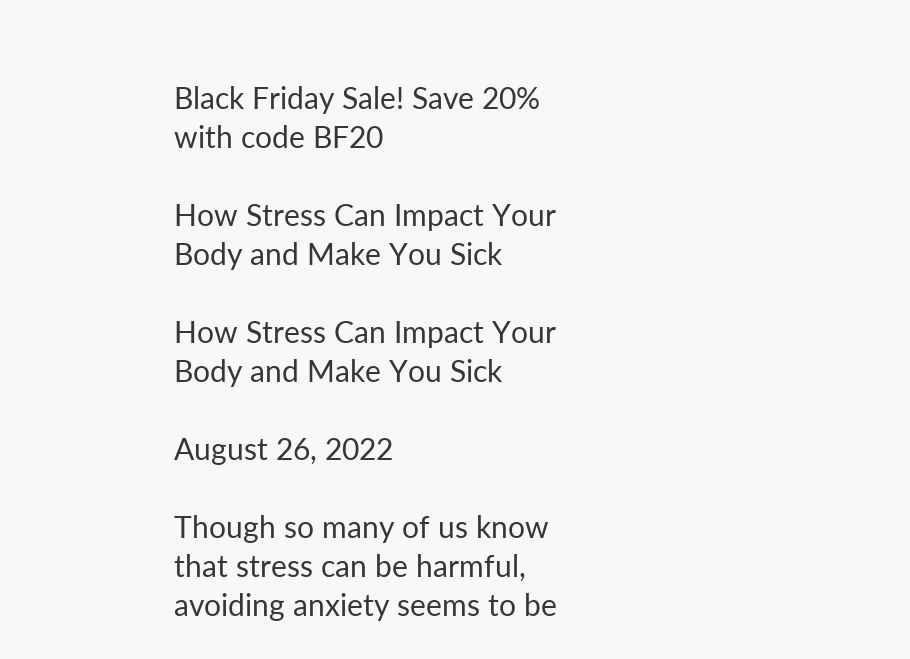Black Friday Sale! Save 20% with code BF20

How Stress Can Impact Your Body and Make You Sick

How Stress Can Impact Your Body and Make You Sick

August 26, 2022

Though so many of us know that stress can be harmful, avoiding anxiety seems to be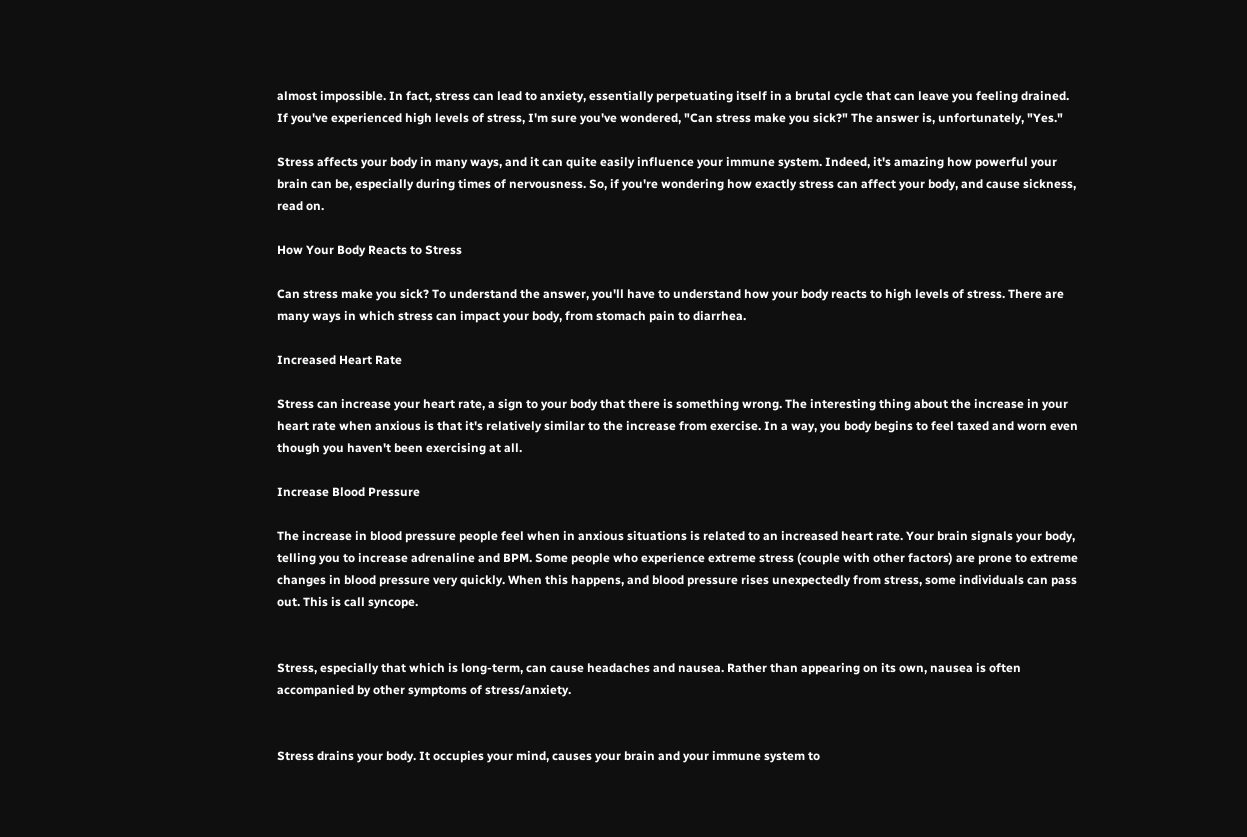almost impossible. In fact, stress can lead to anxiety, essentially perpetuating itself in a brutal cycle that can leave you feeling drained. If you've experienced high levels of stress, I'm sure you've wondered, "Can stress make you sick?" The answer is, unfortunately, "Yes."

Stress affects your body in many ways, and it can quite easily influence your immune system. Indeed, it's amazing how powerful your brain can be, especially during times of nervousness. So, if you're wondering how exactly stress can affect your body, and cause sickness, read on.

How Your Body Reacts to Stress

Can stress make you sick? To understand the answer, you'll have to understand how your body reacts to high levels of stress. There are many ways in which stress can impact your body, from stomach pain to diarrhea.

Increased Heart Rate

Stress can increase your heart rate, a sign to your body that there is something wrong. The interesting thing about the increase in your heart rate when anxious is that it's relatively similar to the increase from exercise. In a way, you body begins to feel taxed and worn even though you haven't been exercising at all.

Increase Blood Pressure

The increase in blood pressure people feel when in anxious situations is related to an increased heart rate. Your brain signals your body, telling you to increase adrenaline and BPM. Some people who experience extreme stress (couple with other factors) are prone to extreme changes in blood pressure very quickly. When this happens, and blood pressure rises unexpectedly from stress, some individuals can pass out. This is call syncope.


Stress, especially that which is long-term, can cause headaches and nausea. Rather than appearing on its own, nausea is often accompanied by other symptoms of stress/anxiety.


Stress drains your body. It occupies your mind, causes your brain and your immune system to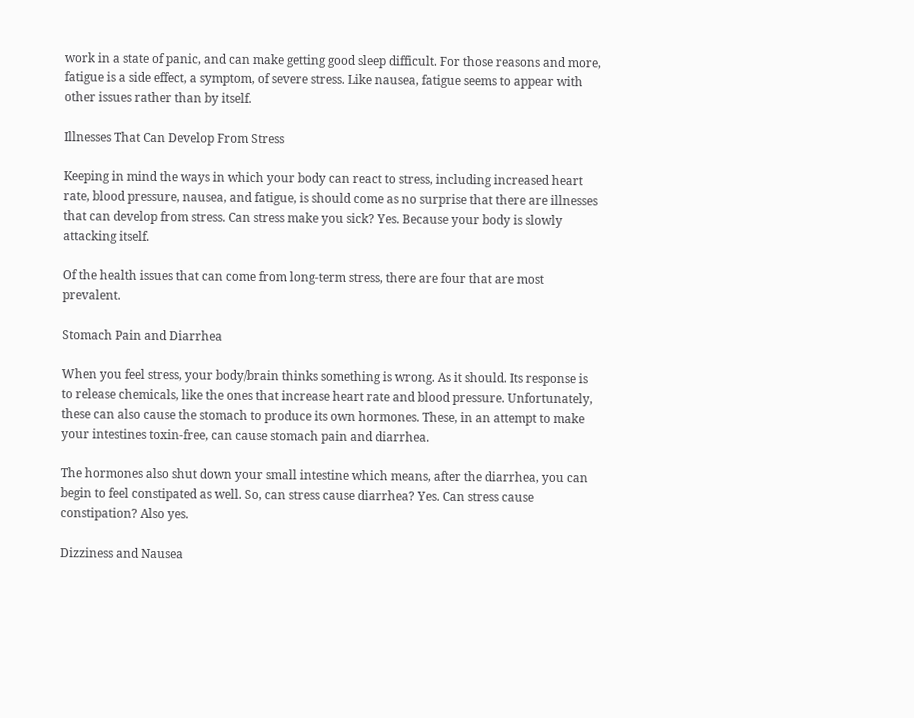work in a state of panic, and can make getting good sleep difficult. For those reasons and more, fatigue is a side effect, a symptom, of severe stress. Like nausea, fatigue seems to appear with other issues rather than by itself.

Illnesses That Can Develop From Stress

Keeping in mind the ways in which your body can react to stress, including increased heart rate, blood pressure, nausea, and fatigue, is should come as no surprise that there are illnesses that can develop from stress. Can stress make you sick? Yes. Because your body is slowly attacking itself.

Of the health issues that can come from long-term stress, there are four that are most prevalent.

Stomach Pain and Diarrhea

When you feel stress, your body/brain thinks something is wrong. As it should. Its response is to release chemicals, like the ones that increase heart rate and blood pressure. Unfortunately, these can also cause the stomach to produce its own hormones. These, in an attempt to make your intestines toxin-free, can cause stomach pain and diarrhea.

The hormones also shut down your small intestine which means, after the diarrhea, you can begin to feel constipated as well. So, can stress cause diarrhea? Yes. Can stress cause constipation? Also yes.

Dizziness and Nausea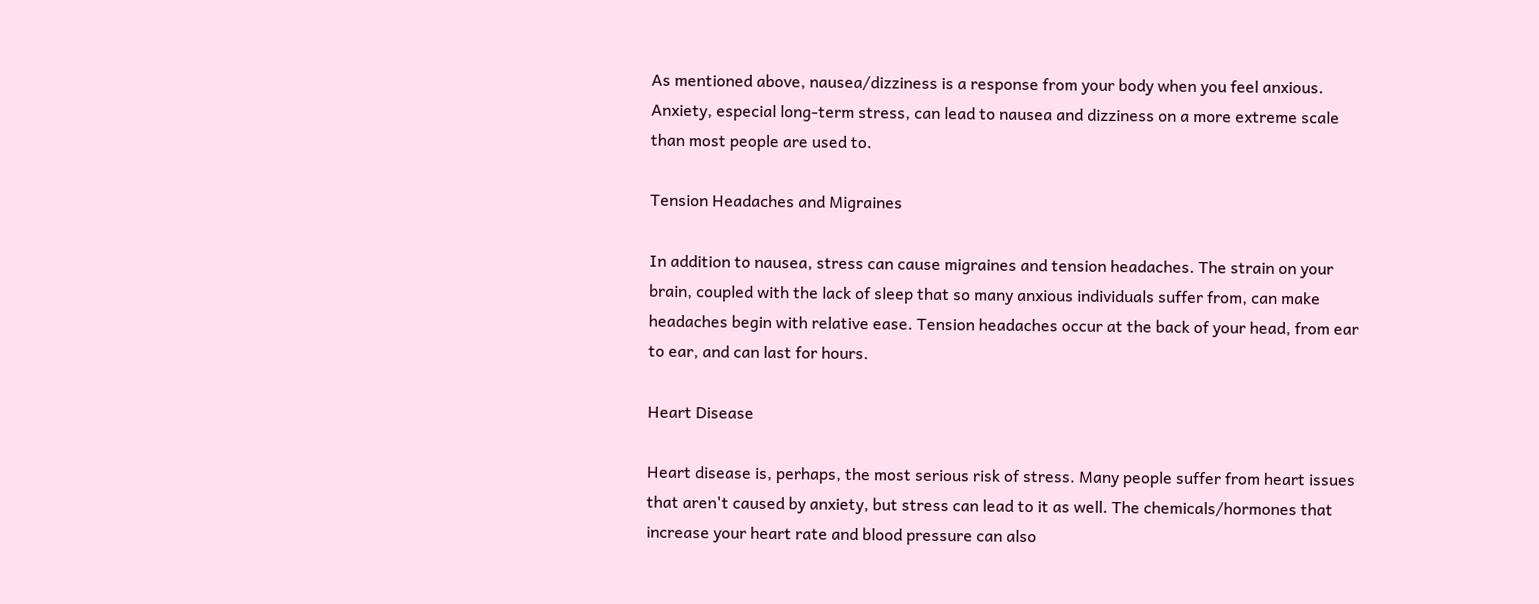As mentioned above, nausea/dizziness is a response from your body when you feel anxious. Anxiety, especial long-term stress, can lead to nausea and dizziness on a more extreme scale than most people are used to.

Tension Headaches and Migraines

In addition to nausea, stress can cause migraines and tension headaches. The strain on your brain, coupled with the lack of sleep that so many anxious individuals suffer from, can make headaches begin with relative ease. Tension headaches occur at the back of your head, from ear to ear, and can last for hours.

Heart Disease

Heart disease is, perhaps, the most serious risk of stress. Many people suffer from heart issues that aren't caused by anxiety, but stress can lead to it as well. The chemicals/hormones that increase your heart rate and blood pressure can also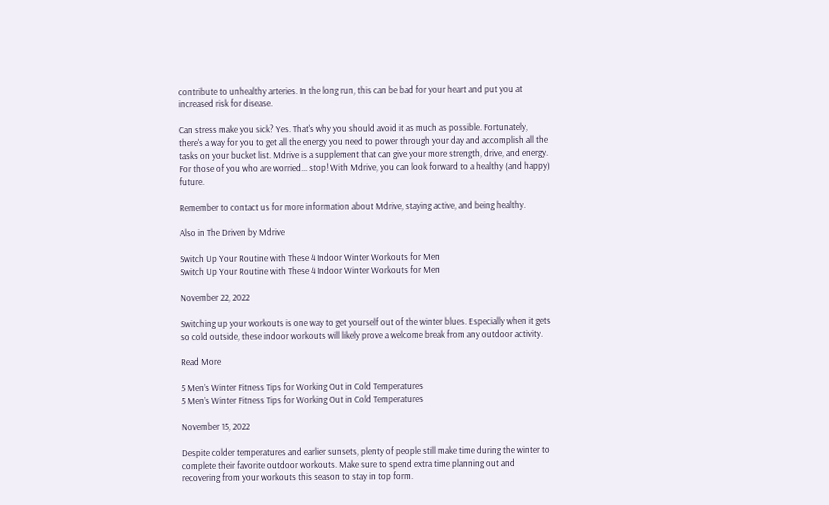contribute to unhealthy arteries. In the long run, this can be bad for your heart and put you at increased risk for disease.

Can stress make you sick? Yes. That's why you should avoid it as much as possible. Fortunately, there's a way for you to get all the energy you need to power through your day and accomplish all the tasks on your bucket list. Mdrive is a supplement that can give your more strength, drive, and energy. For those of you who are worried... stop! With Mdrive, you can look forward to a healthy (and happy) future.

Remember to contact us for more information about Mdrive, staying active, and being healthy.

Also in The Driven by Mdrive

Switch Up Your Routine with These 4 Indoor Winter Workouts for Men
Switch Up Your Routine with These 4 Indoor Winter Workouts for Men

November 22, 2022

Switching up your workouts is one way to get yourself out of the winter blues. Especially when it gets so cold outside, these indoor workouts will likely prove a welcome break from any outdoor activity.

Read More

5 Men’s Winter Fitness Tips for Working Out in Cold Temperatures
5 Men’s Winter Fitness Tips for Working Out in Cold Temperatures

November 15, 2022

Despite colder temperatures and earlier sunsets, plenty of people still make time during the winter to complete their favorite outdoor workouts. Make sure to spend extra time planning out and recovering from your workouts this season to stay in top form.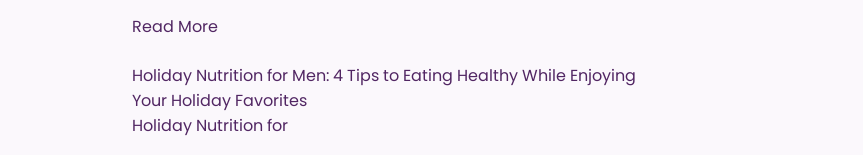Read More

Holiday Nutrition for Men: 4 Tips to Eating Healthy While Enjoying Your Holiday Favorites
Holiday Nutrition for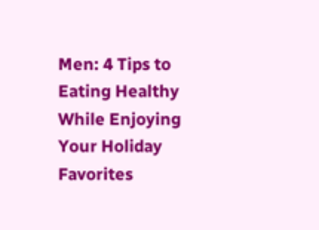Men: 4 Tips to Eating Healthy While Enjoying Your Holiday Favorites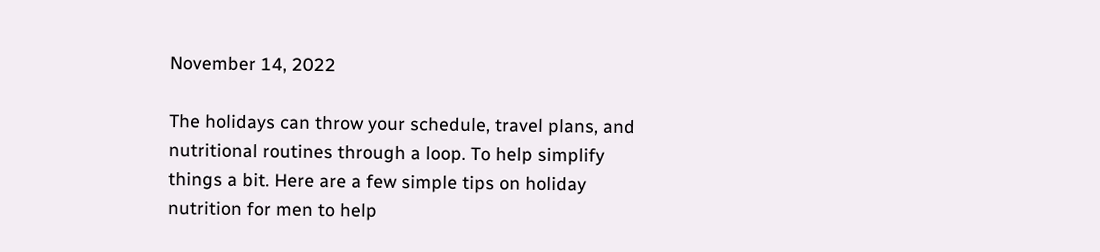November 14, 2022

The holidays can throw your schedule, travel plans, and nutritional routines through a loop. To help simplify things a bit. Here are a few simple tips on holiday nutrition for men to help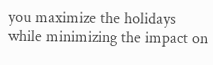you maximize the holidays while minimizing the impact on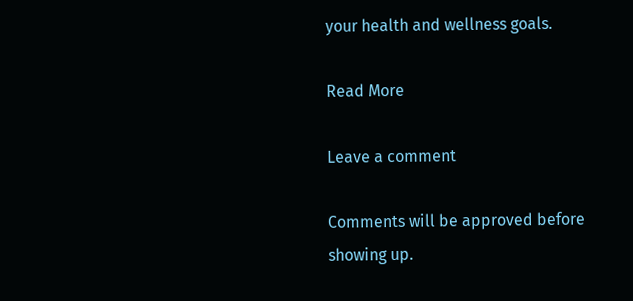your health and wellness goals.

Read More

Leave a comment

Comments will be approved before showing up.